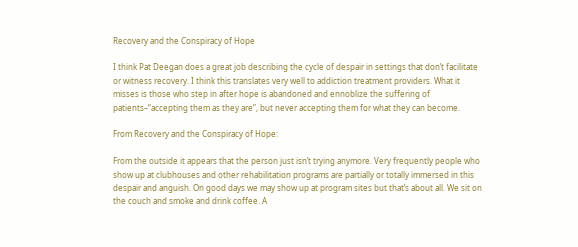Recovery and the Conspiracy of Hope

I think Pat Deegan does a great job describing the cycle of despair in settings that don’t facilitate or witness recovery. I think this translates very well to addiction treatment providers. What it misses is those who step in after hope is abandoned and ennoblize the suffering of patients–“accepting them as they are”, but never accepting them for what they can become.

From Recovery and the Conspiracy of Hope:

From the outside it appears that the person just isn’t trying anymore. Very frequently people who show up at clubhouses and other rehabilitation programs are partially or totally immersed in this despair and anguish. On good days we may show up at program sites but that’s about all. We sit on the couch and smoke and drink coffee. A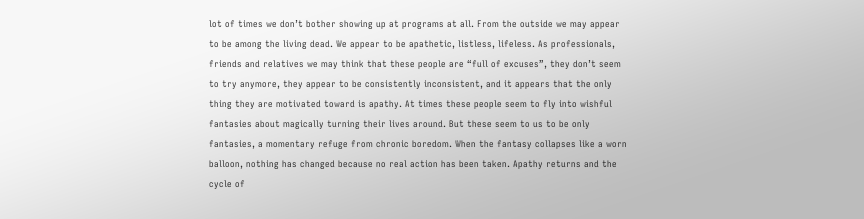lot of times we don’t bother showing up at programs at all. From the outside we may appear to be among the living dead. We appear to be apathetic, listless, lifeless. As professionals, friends and relatives we may think that these people are “full of excuses”, they don’t seem to try anymore, they appear to be consistently inconsistent, and it appears that the only thing they are motivated toward is apathy. At times these people seem to fly into wishful fantasies about magically turning their lives around. But these seem to us to be only fantasies, a momentary refuge from chronic boredom. When the fantasy collapses like a worn balloon, nothing has changed because no real action has been taken. Apathy returns and the cycle of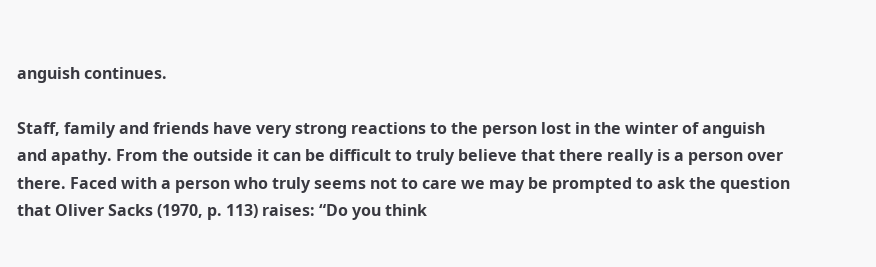anguish continues.

Staff, family and friends have very strong reactions to the person lost in the winter of anguish and apathy. From the outside it can be difficult to truly believe that there really is a person over there. Faced with a person who truly seems not to care we may be prompted to ask the question that Oliver Sacks (1970, p. 113) raises: “Do you think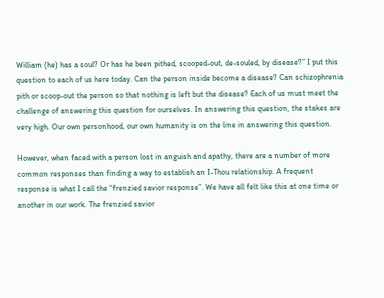William (he) has a soul? Or has he been pithed, scooped-out, de-souled, by disease?” I put this question to each of us here today. Can the person inside become a disease? Can schizophrenia pith or scoop-out the person so that nothing is left but the disease? Each of us must meet the challenge of answering this question for ourselves. In answering this question, the stakes are very high. Our own personhood, our own humanity is on the line in answering this question.

However, when faced with a person lost in anguish and apathy, there are a number of more common responses than finding a way to establish an I-Thou relationship. A frequent response is what I call the “frenzied savior response”. We have all felt like this at one time or another in our work. The frenzied savior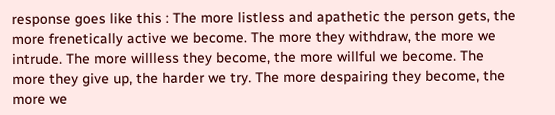response goes like this : The more listless and apathetic the person gets, the more frenetically active we become. The more they withdraw, the more we intrude. The more willless they become, the more willful we become. The more they give up, the harder we try. The more despairing they become, the more we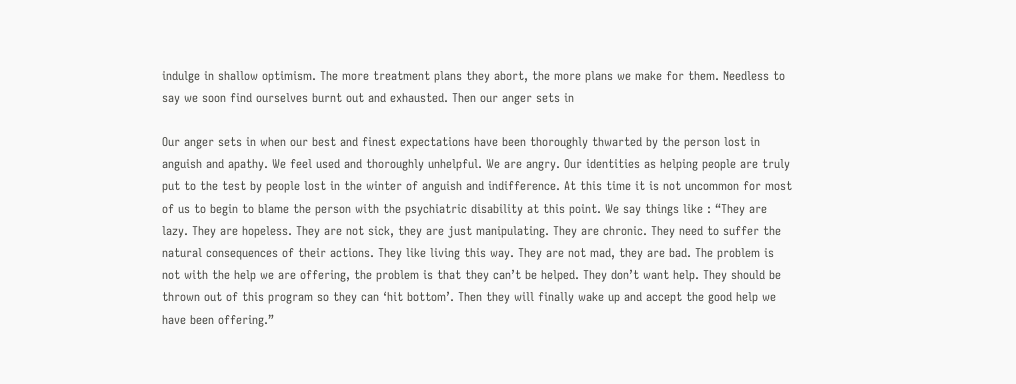indulge in shallow optimism. The more treatment plans they abort, the more plans we make for them. Needless to say we soon find ourselves burnt out and exhausted. Then our anger sets in

Our anger sets in when our best and finest expectations have been thoroughly thwarted by the person lost in anguish and apathy. We feel used and thoroughly unhelpful. We are angry. Our identities as helping people are truly put to the test by people lost in the winter of anguish and indifference. At this time it is not uncommon for most of us to begin to blame the person with the psychiatric disability at this point. We say things like : “They are lazy. They are hopeless. They are not sick, they are just manipulating. They are chronic. They need to suffer the natural consequences of their actions. They like living this way. They are not mad, they are bad. The problem is not with the help we are offering, the problem is that they can’t be helped. They don’t want help. They should be thrown out of this program so they can ‘hit bottom’. Then they will finally wake up and accept the good help we have been offering.”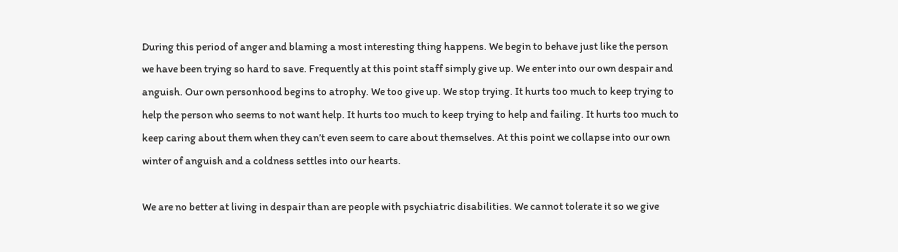During this period of anger and blaming a most interesting thing happens. We begin to behave just like the person we have been trying so hard to save. Frequently at this point staff simply give up. We enter into our own despair and anguish. Our own personhood begins to atrophy. We too give up. We stop trying. It hurts too much to keep trying to help the person who seems to not want help. It hurts too much to keep trying to help and failing. It hurts too much to keep caring about them when they can’t even seem to care about themselves. At this point we collapse into our own winter of anguish and a coldness settles into our hearts.

We are no better at living in despair than are people with psychiatric disabilities. We cannot tolerate it so we give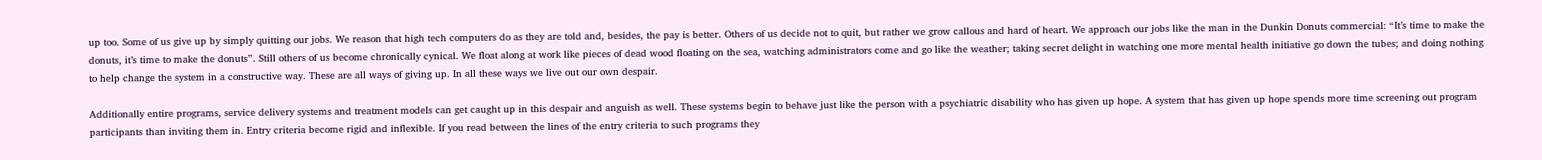up too. Some of us give up by simply quitting our jobs. We reason that high tech computers do as they are told and, besides, the pay is better. Others of us decide not to quit, but rather we grow callous and hard of heart. We approach our jobs like the man in the Dunkin Donuts commercial: “It’s time to make the donuts, it’s time to make the donuts”. Still others of us become chronically cynical. We float along at work like pieces of dead wood floating on the sea, watching administrators come and go like the weather; taking secret delight in watching one more mental health initiative go down the tubes; and doing nothing to help change the system in a constructive way. These are all ways of giving up. In all these ways we live out our own despair.

Additionally entire programs, service delivery systems and treatment models can get caught up in this despair and anguish as well. These systems begin to behave just like the person with a psychiatric disability who has given up hope. A system that has given up hope spends more time screening out program participants than inviting them in. Entry criteria become rigid and inflexible. If you read between the lines of the entry criteria to such programs they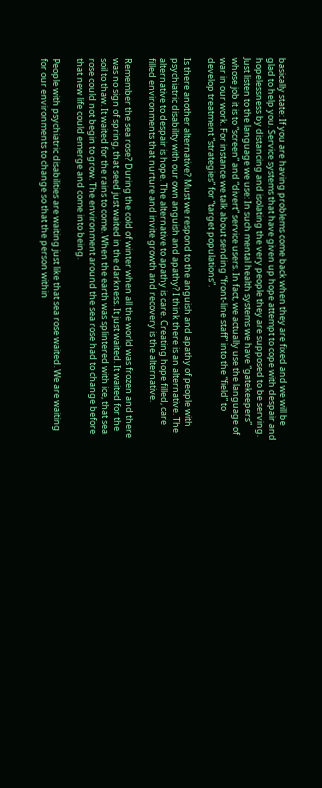basically state: If you are having problems come back when they are fixed and we will be glad to help you. Service systems that have given up hope attempt to cope with despair and hopelessness by distancing and isolating the very people they are supposed to be serving. Just listen to the language we use: In such mental health systems we have “gatekeepers” whose job it is to “screen” and “divert” service users. In fact, we actually use the language of war in our work. For instance we talk about sending “front-line staff” into the “field” to develop treatment “strategies” for “target populations”.

Is there another alternative? Must we respond to the anguish and apathy of people with psychiatric disability with our own anguish and apathy? I think there is an alternative. The alternative to despair is hope. The alternative to apathy is care. Creating hope filled, care filled environments that nurture and invite growth and recovery is the alternative.

Remember the sea rose? During the cold of winter when all the world was frozen and there was no sign of spring, that seed just waited in the darkness. It just waited. It waited for the soil to thaw. It waited for the rains to come. When the earth was splintered with ice, that sea rose could not begin to grow. The environment around the sea rose had to change before that new life could emerge and come into being.

People with psychiatric disabilities are waiting just like that sea rose waited. We are waiting for our environments to change so that the person within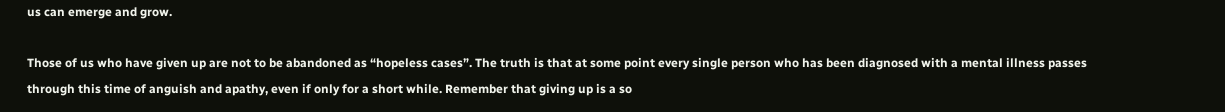us can emerge and grow.

Those of us who have given up are not to be abandoned as “hopeless cases”. The truth is that at some point every single person who has been diagnosed with a mental illness passes through this time of anguish and apathy, even if only for a short while. Remember that giving up is a so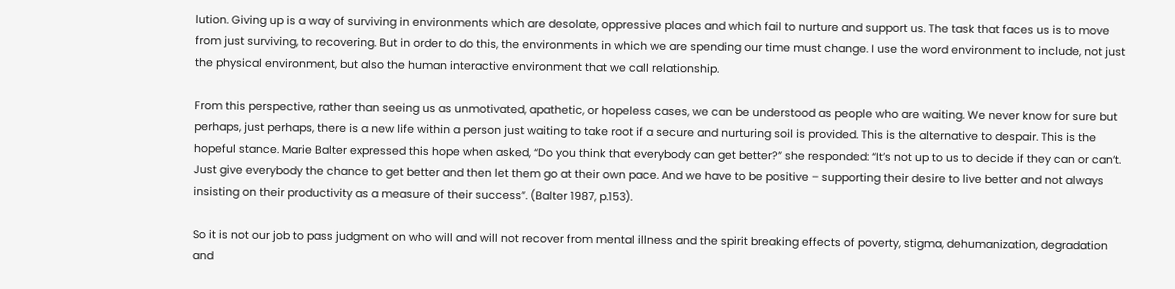lution. Giving up is a way of surviving in environments which are desolate, oppressive places and which fail to nurture and support us. The task that faces us is to move from just surviving, to recovering. But in order to do this, the environments in which we are spending our time must change. I use the word environment to include, not just the physical environment, but also the human interactive environment that we call relationship.

From this perspective, rather than seeing us as unmotivated, apathetic, or hopeless cases, we can be understood as people who are waiting. We never know for sure but perhaps, just perhaps, there is a new life within a person just waiting to take root if a secure and nurturing soil is provided. This is the alternative to despair. This is the hopeful stance. Marie Balter expressed this hope when asked, “Do you think that everybody can get better?” she responded: “It’s not up to us to decide if they can or can’t. Just give everybody the chance to get better and then let them go at their own pace. And we have to be positive – supporting their desire to live better and not always insisting on their productivity as a measure of their success”. (Balter 1987, p.153).

So it is not our job to pass judgment on who will and will not recover from mental illness and the spirit breaking effects of poverty, stigma, dehumanization, degradation and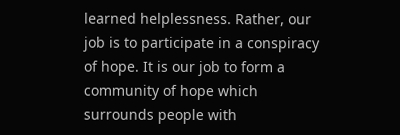learned helplessness. Rather, our job is to participate in a conspiracy of hope. It is our job to form a community of hope which surrounds people with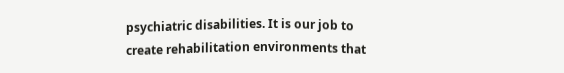psychiatric disabilities. It is our job to create rehabilitation environments that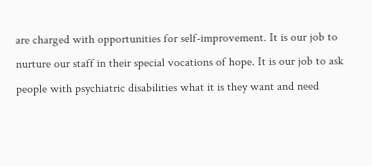are charged with opportunities for self-improvement. It is our job to nurture our staff in their special vocations of hope. It is our job to ask people with psychiatric disabilities what it is they want and need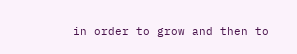in order to grow and then to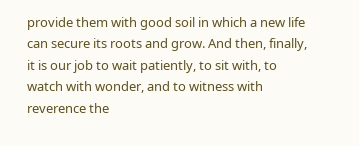provide them with good soil in which a new life can secure its roots and grow. And then, finally, it is our job to wait patiently, to sit with, to watch with wonder, and to witness with reverence the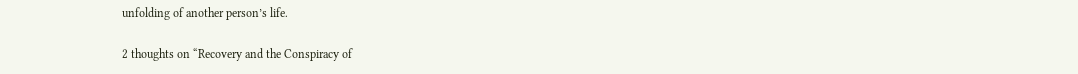unfolding of another person’s life.

2 thoughts on “Recovery and the Conspiracy of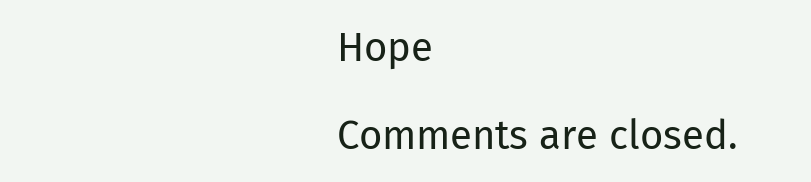Hope

Comments are closed.